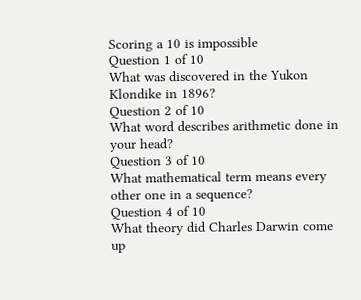Scoring a 10 is impossible
Question 1 of 10
What was discovered in the Yukon Klondike in 1896?
Question 2 of 10
What word describes arithmetic done in your head?
Question 3 of 10
What mathematical term means every other one in a sequence?
Question 4 of 10
What theory did Charles Darwin come up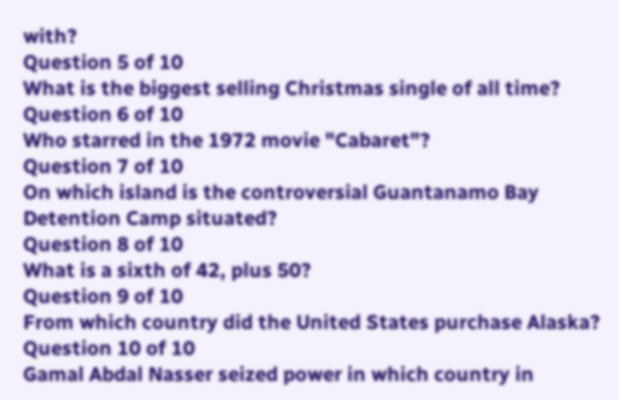with?
Question 5 of 10
What is the biggest selling Christmas single of all time?
Question 6 of 10
Who starred in the 1972 movie "Cabaret"?
Question 7 of 10
On which island is the controversial Guantanamo Bay Detention Camp situated?
Question 8 of 10
What is a sixth of 42, plus 50?
Question 9 of 10
From which country did the United States purchase Alaska?
Question 10 of 10
Gamal Abdal Nasser seized power in which country in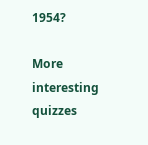1954?

More interesting quizzes